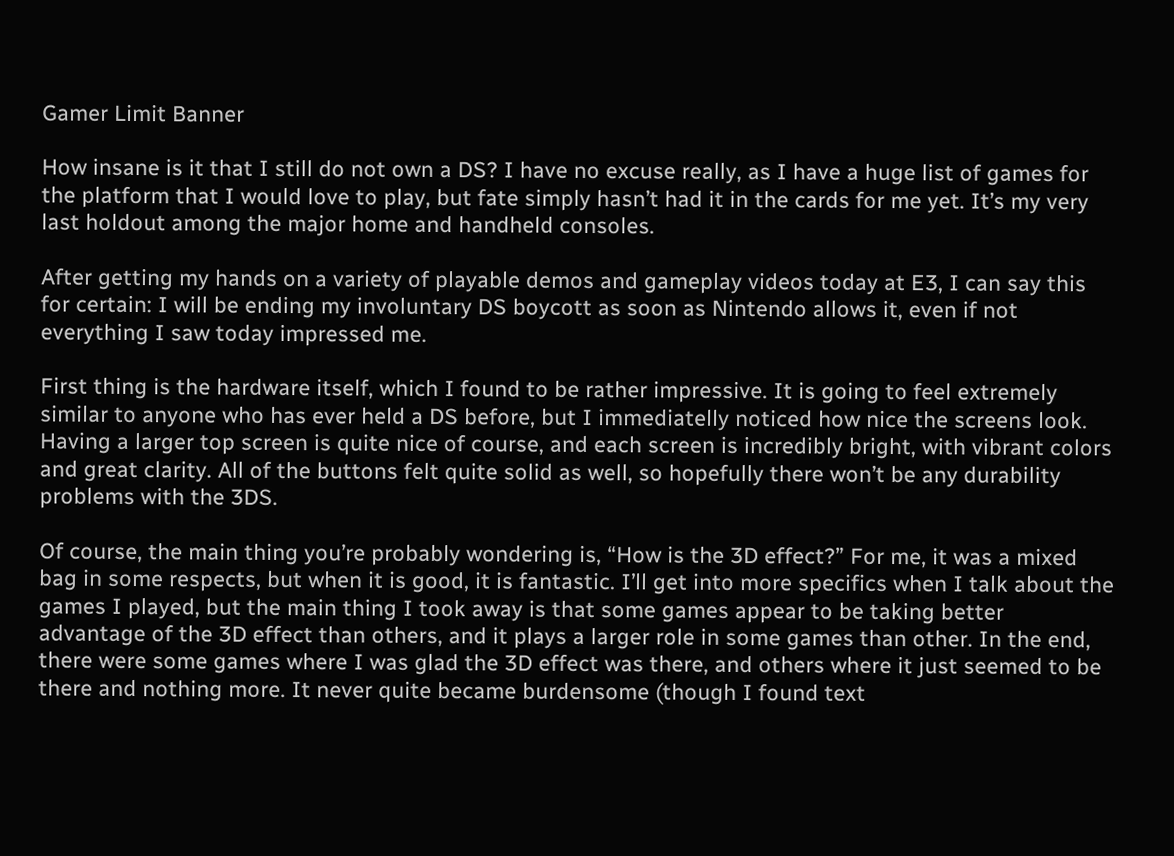Gamer Limit Banner

How insane is it that I still do not own a DS? I have no excuse really, as I have a huge list of games for the platform that I would love to play, but fate simply hasn’t had it in the cards for me yet. It’s my very last holdout among the major home and handheld consoles.

After getting my hands on a variety of playable demos and gameplay videos today at E3, I can say this for certain: I will be ending my involuntary DS boycott as soon as Nintendo allows it, even if not everything I saw today impressed me.

First thing is the hardware itself, which I found to be rather impressive. It is going to feel extremely similar to anyone who has ever held a DS before, but I immediatelly noticed how nice the screens look. Having a larger top screen is quite nice of course, and each screen is incredibly bright, with vibrant colors and great clarity. All of the buttons felt quite solid as well, so hopefully there won’t be any durability problems with the 3DS.

Of course, the main thing you’re probably wondering is, “How is the 3D effect?” For me, it was a mixed bag in some respects, but when it is good, it is fantastic. I’ll get into more specifics when I talk about the games I played, but the main thing I took away is that some games appear to be taking better advantage of the 3D effect than others, and it plays a larger role in some games than other. In the end, there were some games where I was glad the 3D effect was there, and others where it just seemed to be there and nothing more. It never quite became burdensome (though I found text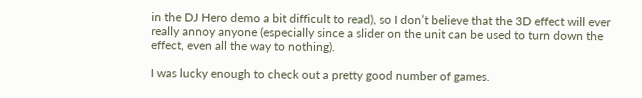in the DJ Hero demo a bit difficult to read), so I don’t believe that the 3D effect will ever really annoy anyone (especially since a slider on the unit can be used to turn down the effect, even all the way to nothing).

I was lucky enough to check out a pretty good number of games.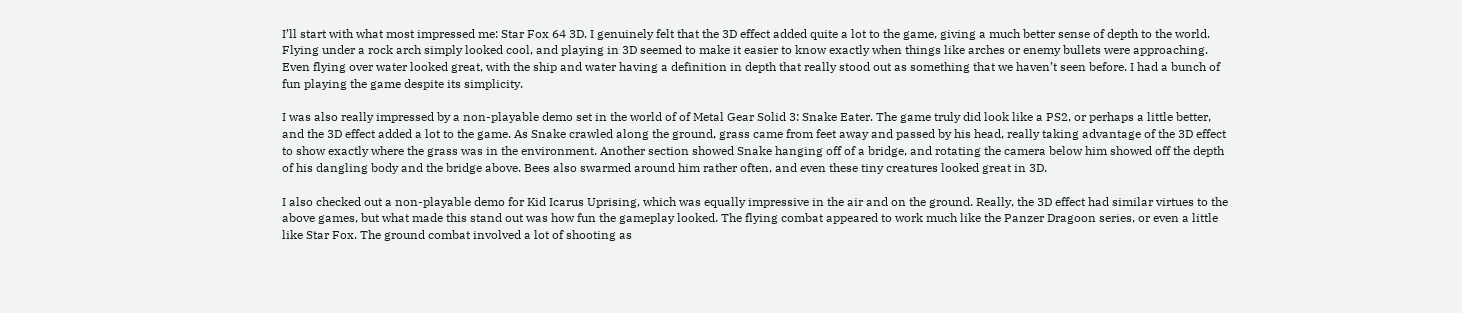I’ll start with what most impressed me: Star Fox 64 3D. I genuinely felt that the 3D effect added quite a lot to the game, giving a much better sense of depth to the world. Flying under a rock arch simply looked cool, and playing in 3D seemed to make it easier to know exactly when things like arches or enemy bullets were approaching. Even flying over water looked great, with the ship and water having a definition in depth that really stood out as something that we haven’t seen before. I had a bunch of fun playing the game despite its simplicity.

I was also really impressed by a non-playable demo set in the world of of Metal Gear Solid 3: Snake Eater. The game truly did look like a PS2, or perhaps a little better, and the 3D effect added a lot to the game. As Snake crawled along the ground, grass came from feet away and passed by his head, really taking advantage of the 3D effect to show exactly where the grass was in the environment. Another section showed Snake hanging off of a bridge, and rotating the camera below him showed off the depth of his dangling body and the bridge above. Bees also swarmed around him rather often, and even these tiny creatures looked great in 3D.

I also checked out a non-playable demo for Kid Icarus Uprising, which was equally impressive in the air and on the ground. Really, the 3D effect had similar virtues to the above games, but what made this stand out was how fun the gameplay looked. The flying combat appeared to work much like the Panzer Dragoon series, or even a little like Star Fox. The ground combat involved a lot of shooting as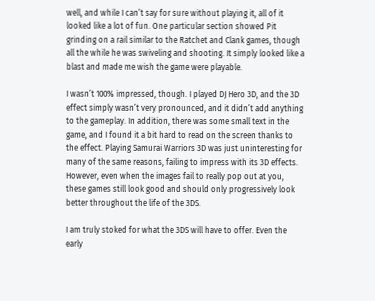well, and while I can’t say for sure without playing it, all of it looked like a lot of fun. One particular section showed Pit grinding on a rail similar to the Ratchet and Clank games, though all the while he was swiveling and shooting. It simply looked like a blast and made me wish the game were playable.

I wasn’t 100% impressed, though. I played DJ Hero 3D, and the 3D effect simply wasn’t very pronounced, and it didn’t add anything to the gameplay. In addition, there was some small text in the game, and I found it a bit hard to read on the screen thanks to the effect. Playing Samurai Warriors 3D was just uninteresting for many of the same reasons, failing to impress with its 3D effects. However, even when the images fail to really pop out at you, these games still look good and should only progressively look better throughout the life of the 3DS.

I am truly stoked for what the 3DS will have to offer. Even the early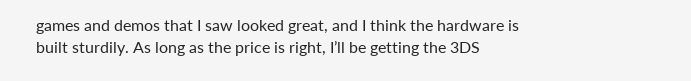games and demos that I saw looked great, and I think the hardware is built sturdily. As long as the price is right, I’ll be getting the 3DS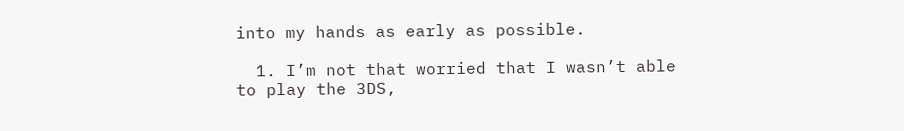into my hands as early as possible.

  1. I’m not that worried that I wasn’t able to play the 3DS,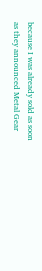because I was already sold as soon as they announced Metal Gear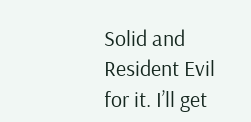Solid and Resident Evil for it. I’ll get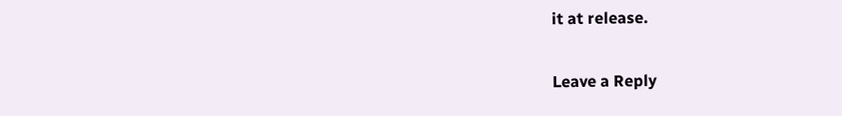it at release.

Leave a Reply